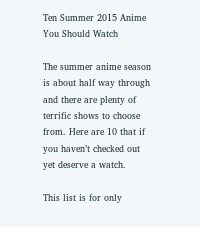Ten Summer 2015 Anime You Should Watch

The summer anime season is about half way through and there are plenty of terrific shows to choose from. Here are 10 that if you haven’t checked out yet deserve a watch.

This list is for only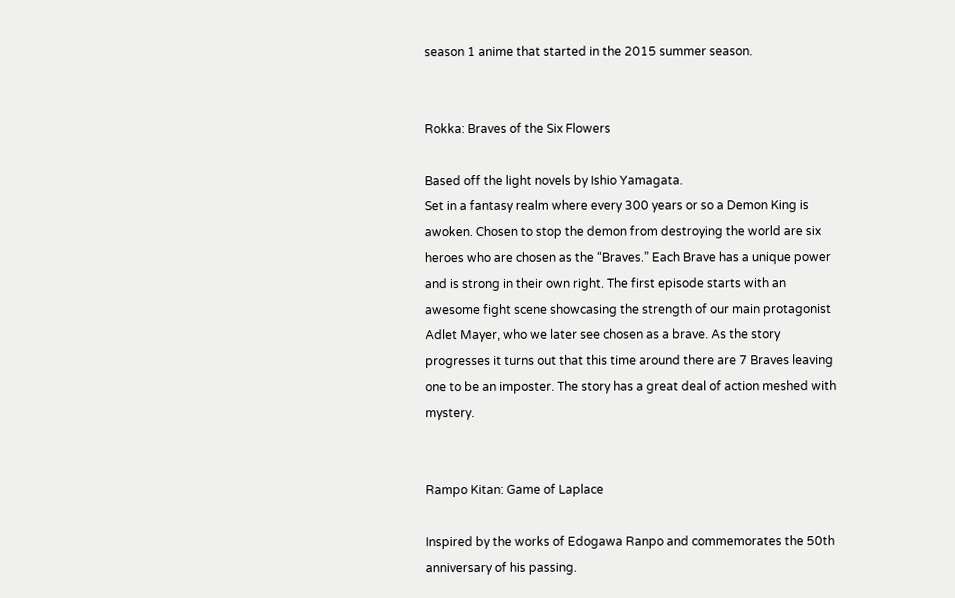season 1 anime that started in the 2015 summer season.


Rokka: Braves of the Six Flowers

Based off the light novels by Ishio Yamagata.
Set in a fantasy realm where every 300 years or so a Demon King is awoken. Chosen to stop the demon from destroying the world are six heroes who are chosen as the “Braves.” Each Brave has a unique power and is strong in their own right. The first episode starts with an awesome fight scene showcasing the strength of our main protagonist Adlet Mayer, who we later see chosen as a brave. As the story progresses it turns out that this time around there are 7 Braves leaving one to be an imposter. The story has a great deal of action meshed with mystery.


Rampo Kitan: Game of Laplace

Inspired by the works of Edogawa Ranpo and commemorates the 50th anniversary of his passing.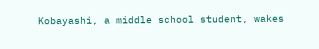Kobayashi, a middle school student, wakes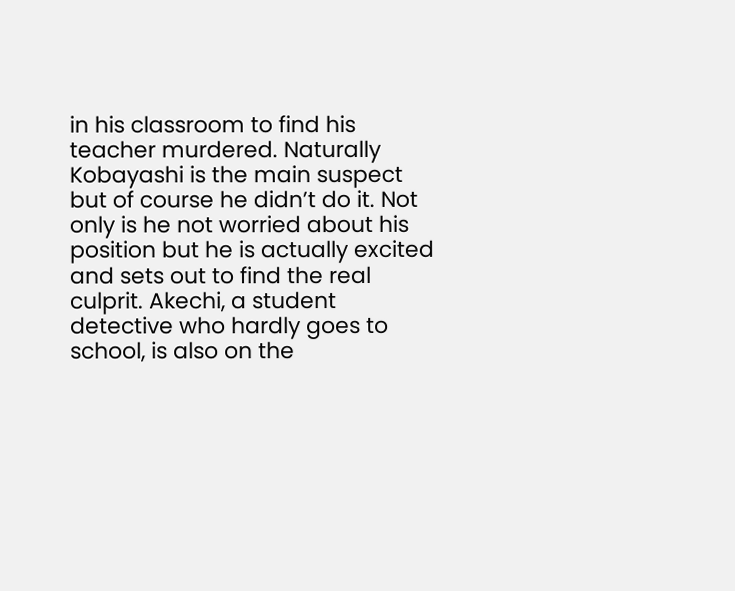in his classroom to find his teacher murdered. Naturally Kobayashi is the main suspect but of course he didn’t do it. Not only is he not worried about his position but he is actually excited and sets out to find the real culprit. Akechi, a student detective who hardly goes to school, is also on the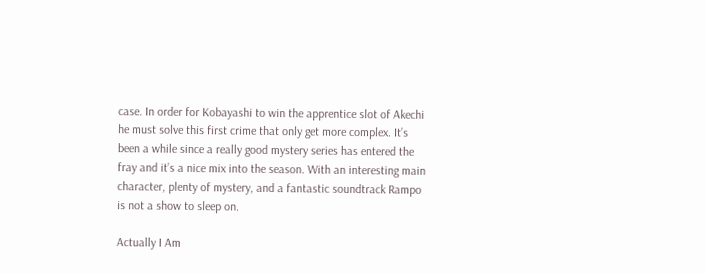case. In order for Kobayashi to win the apprentice slot of Akechi he must solve this first crime that only get more complex. It’s been a while since a really good mystery series has entered the fray and it’s a nice mix into the season. With an interesting main character, plenty of mystery, and a fantastic soundtrack Rampo is not a show to sleep on.

Actually I Am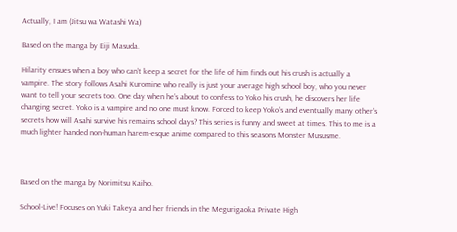Actually, I am (Jitsu wa Watashi Wa)

Based on the manga by Eiji Masuda.

Hilarity ensues when a boy who can’t keep a secret for the life of him finds out his crush is actually a vampire. The story follows Asahi Kuromine who really is just your average high school boy, who you never want to tell your secrets too. One day when he’s about to confess to Yoko his crush, he discovers her life changing secret. Yoko is a vampire and no one must know. Forced to keep Yoko’s and eventually many other’s secrets how will Asahi survive his remains school days? This series is funny and sweet at times. This to me is a much lighter handed non-human harem-esque anime compared to this seasons Monster Mususme.



Based on the manga by Norimitsu Kaiho.

School-Live! Focuses on Yuki Takeya and her friends in the Megurigaoka Private High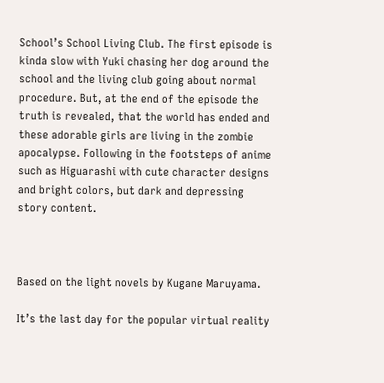School’s School Living Club. The first episode is kinda slow with Yuki chasing her dog around the school and the living club going about normal procedure. But, at the end of the episode the truth is revealed, that the world has ended and these adorable girls are living in the zombie apocalypse. Following in the footsteps of anime such as Higuarashi with cute character designs and bright colors, but dark and depressing story content.



Based on the light novels by Kugane Maruyama.

It’s the last day for the popular virtual reality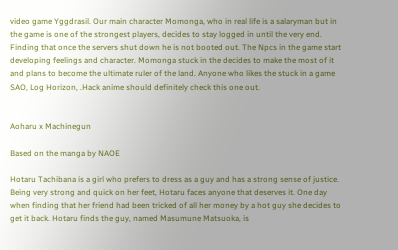video game Yggdrasil. Our main character Momonga, who in real life is a salaryman but in the game is one of the strongest players, decides to stay logged in until the very end. Finding that once the servers shut down he is not booted out. The Npcs in the game start developing feelings and character. Momonga stuck in the decides to make the most of it and plans to become the ultimate ruler of the land. Anyone who likes the stuck in a game SAO, Log Horizon, .Hack anime should definitely check this one out.


Aoharu x Machinegun

Based on the manga by NAOE

Hotaru Tachibana is a girl who prefers to dress as a guy and has a strong sense of justice. Being very strong and quick on her feet, Hotaru faces anyone that deserves it. One day when finding that her friend had been tricked of all her money by a hot guy she decides to get it back. Hotaru finds the guy, named Masumune Matsuoka, is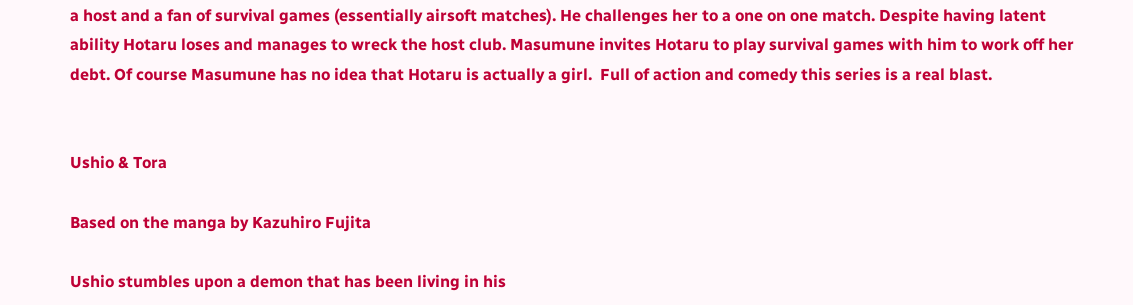a host and a fan of survival games (essentially airsoft matches). He challenges her to a one on one match. Despite having latent ability Hotaru loses and manages to wreck the host club. Masumune invites Hotaru to play survival games with him to work off her debt. Of course Masumune has no idea that Hotaru is actually a girl.  Full of action and comedy this series is a real blast.


Ushio & Tora

Based on the manga by Kazuhiro Fujita

Ushio stumbles upon a demon that has been living in his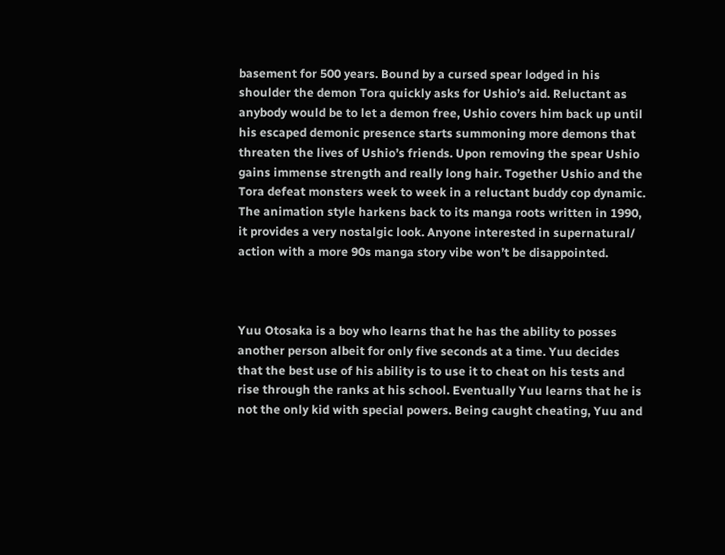basement for 500 years. Bound by a cursed spear lodged in his shoulder the demon Tora quickly asks for Ushio’s aid. Reluctant as anybody would be to let a demon free, Ushio covers him back up until his escaped demonic presence starts summoning more demons that threaten the lives of Ushio’s friends. Upon removing the spear Ushio gains immense strength and really long hair. Together Ushio and the Tora defeat monsters week to week in a reluctant buddy cop dynamic. The animation style harkens back to its manga roots written in 1990, it provides a very nostalgic look. Anyone interested in supernatural/ action with a more 90s manga story vibe won’t be disappointed.



Yuu Otosaka is a boy who learns that he has the ability to posses another person albeit for only five seconds at a time. Yuu decides that the best use of his ability is to use it to cheat on his tests and rise through the ranks at his school. Eventually Yuu learns that he is not the only kid with special powers. Being caught cheating, Yuu and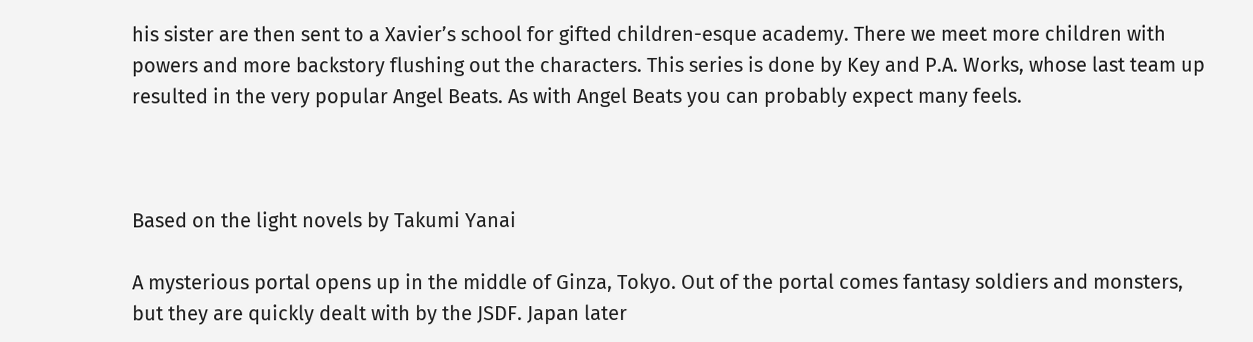his sister are then sent to a Xavier’s school for gifted children-esque academy. There we meet more children with powers and more backstory flushing out the characters. This series is done by Key and P.A. Works, whose last team up resulted in the very popular Angel Beats. As with Angel Beats you can probably expect many feels.



Based on the light novels by Takumi Yanai

A mysterious portal opens up in the middle of Ginza, Tokyo. Out of the portal comes fantasy soldiers and monsters, but they are quickly dealt with by the JSDF. Japan later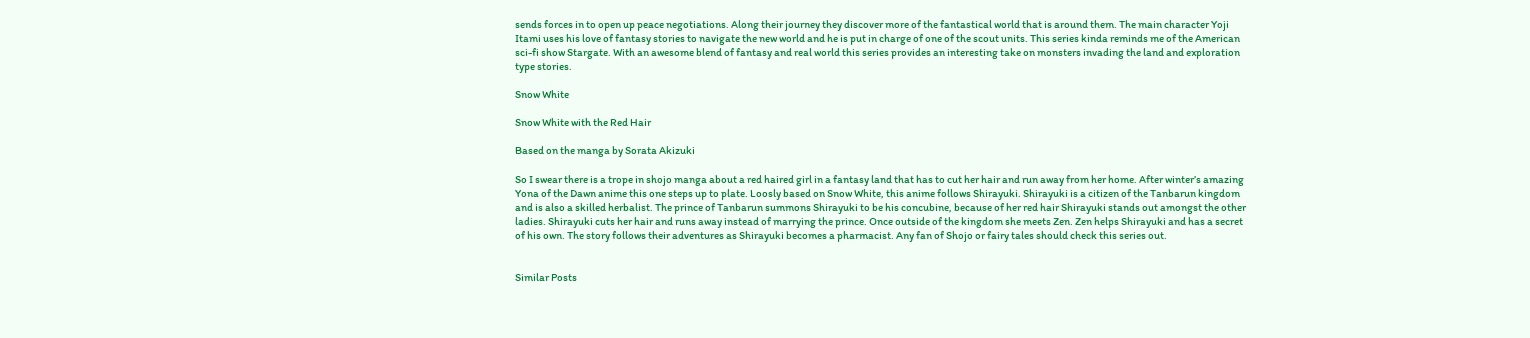sends forces in to open up peace negotiations. Along their journey they discover more of the fantastical world that is around them. The main character Yoji Itami uses his love of fantasy stories to navigate the new world and he is put in charge of one of the scout units. This series kinda reminds me of the American sci-fi show Stargate. With an awesome blend of fantasy and real world this series provides an interesting take on monsters invading the land and exploration type stories.

Snow White

Snow White with the Red Hair

Based on the manga by Sorata Akizuki

So I swear there is a trope in shojo manga about a red haired girl in a fantasy land that has to cut her hair and run away from her home. After winter’s amazing Yona of the Dawn anime this one steps up to plate. Loosly based on Snow White, this anime follows Shirayuki. Shirayuki is a citizen of the Tanbarun kingdom and is also a skilled herbalist. The prince of Tanbarun summons Shirayuki to be his concubine, because of her red hair Shirayuki stands out amongst the other ladies. Shirayuki cuts her hair and runs away instead of marrying the prince. Once outside of the kingdom she meets Zen. Zen helps Shirayuki and has a secret of his own. The story follows their adventures as Shirayuki becomes a pharmacist. Any fan of Shojo or fairy tales should check this series out.


Similar Posts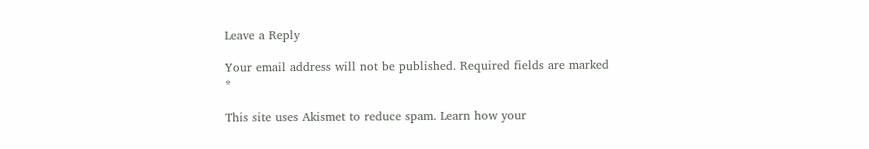Leave a Reply

Your email address will not be published. Required fields are marked *

This site uses Akismet to reduce spam. Learn how your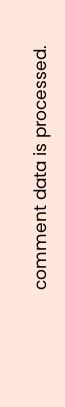comment data is processed.